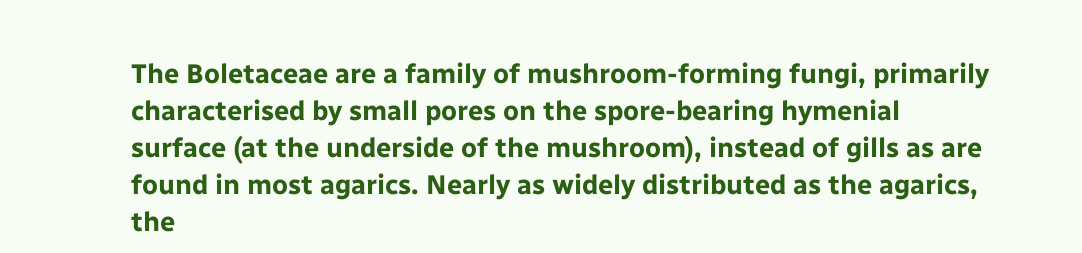The Boletaceae are a family of mushroom-forming fungi, primarily characterised by small pores on the spore-bearing hymenial surface (at the underside of the mushroom), instead of gills as are found in most agarics. Nearly as widely distributed as the agarics, the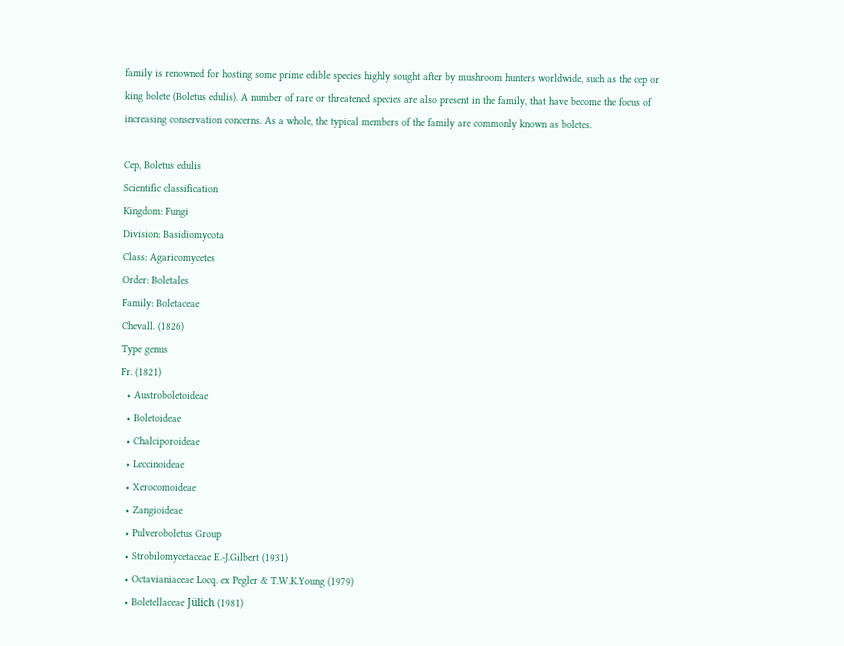family is renowned for hosting some prime edible species highly sought after by mushroom hunters worldwide, such as the cep or king bolete (Boletus edulis). A number of rare or threatened species are also present in the family, that have become the focus of increasing conservation concerns. As a whole, the typical members of the family are commonly known as boletes.

Cep, Boletus edulis
Scientific classification
Kingdom: Fungi
Division: Basidiomycota
Class: Agaricomycetes
Order: Boletales
Family: Boletaceae
Chevall. (1826)
Type genus
Fr. (1821)
  • Austroboletoideae
  • Boletoideae
  • Chalciporoideae
  • Leccinoideae
  • Xerocomoideae
  • Zangioideae
  • Pulveroboletus Group
  • Strobilomycetaceae E.-J.Gilbert (1931)
  • Octavianiaceae Locq. ex Pegler & T.W.K.Young (1979)
  • Boletellaceae Jülich (1981)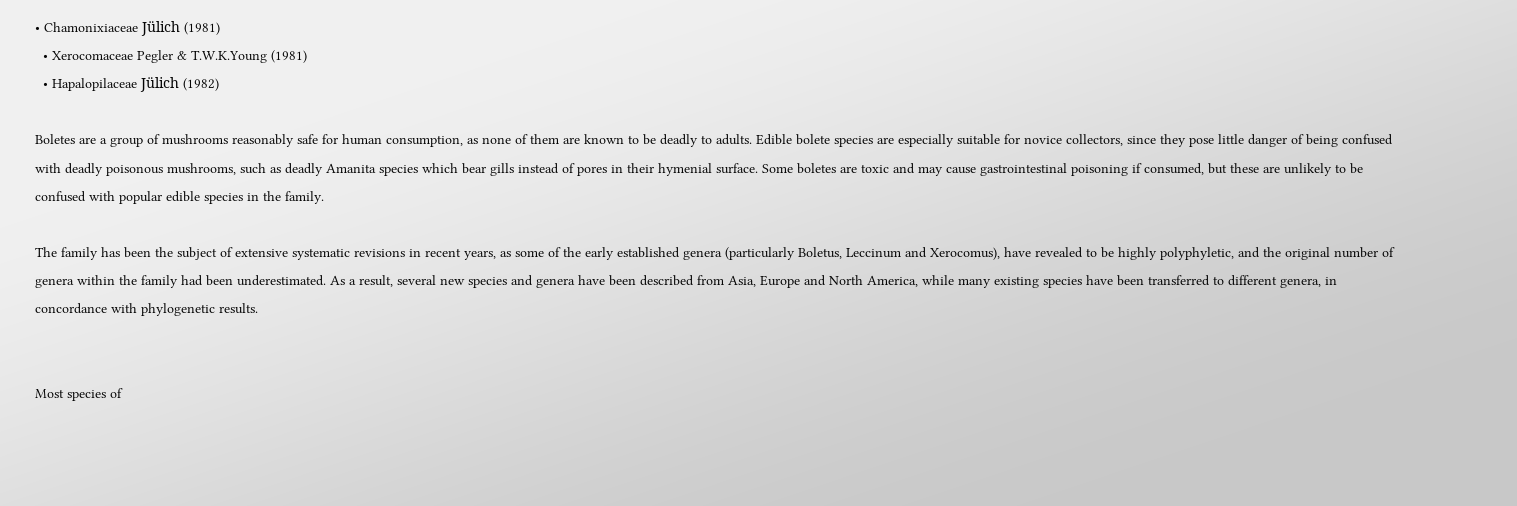• Chamonixiaceae Jülich (1981)
  • Xerocomaceae Pegler & T.W.K.Young (1981)
  • Hapalopilaceae Jülich (1982)

Boletes are a group of mushrooms reasonably safe for human consumption, as none of them are known to be deadly to adults. Edible bolete species are especially suitable for novice collectors, since they pose little danger of being confused with deadly poisonous mushrooms, such as deadly Amanita species which bear gills instead of pores in their hymenial surface. Some boletes are toxic and may cause gastrointestinal poisoning if consumed, but these are unlikely to be confused with popular edible species in the family.

The family has been the subject of extensive systematic revisions in recent years, as some of the early established genera (particularly Boletus, Leccinum and Xerocomus), have revealed to be highly polyphyletic, and the original number of genera within the family had been underestimated. As a result, several new species and genera have been described from Asia, Europe and North America, while many existing species have been transferred to different genera, in concordance with phylogenetic results.


Most species of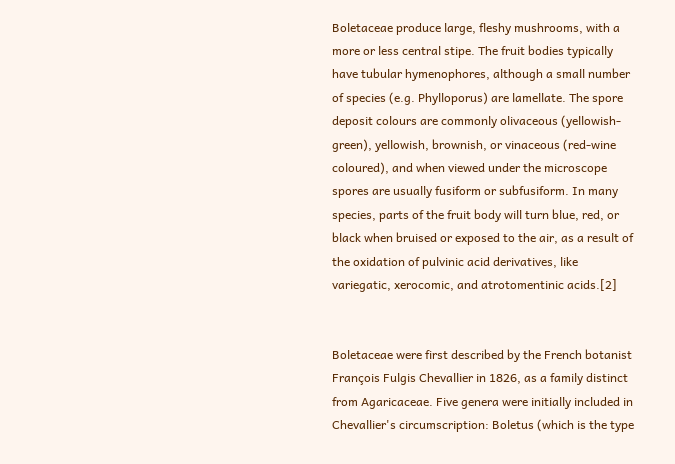Boletaceae produce large, fleshy mushrooms, with a more or less central stipe. The fruit bodies typically have tubular hymenophores, although a small number of species (e.g. Phylloporus) are lamellate. The spore deposit colours are commonly olivaceous (yellowish-green), yellowish, brownish, or vinaceous (red-wine coloured), and when viewed under the microscope spores are usually fusiform or subfusiform. In many species, parts of the fruit body will turn blue, red, or black when bruised or exposed to the air, as a result of the oxidation of pulvinic acid derivatives, like variegatic, xerocomic, and atrotomentinic acids.[2]


Boletaceae were first described by the French botanist François Fulgis Chevallier in 1826, as a family distinct from Agaricaceae. Five genera were initially included in Chevallier's circumscription: Boletus (which is the type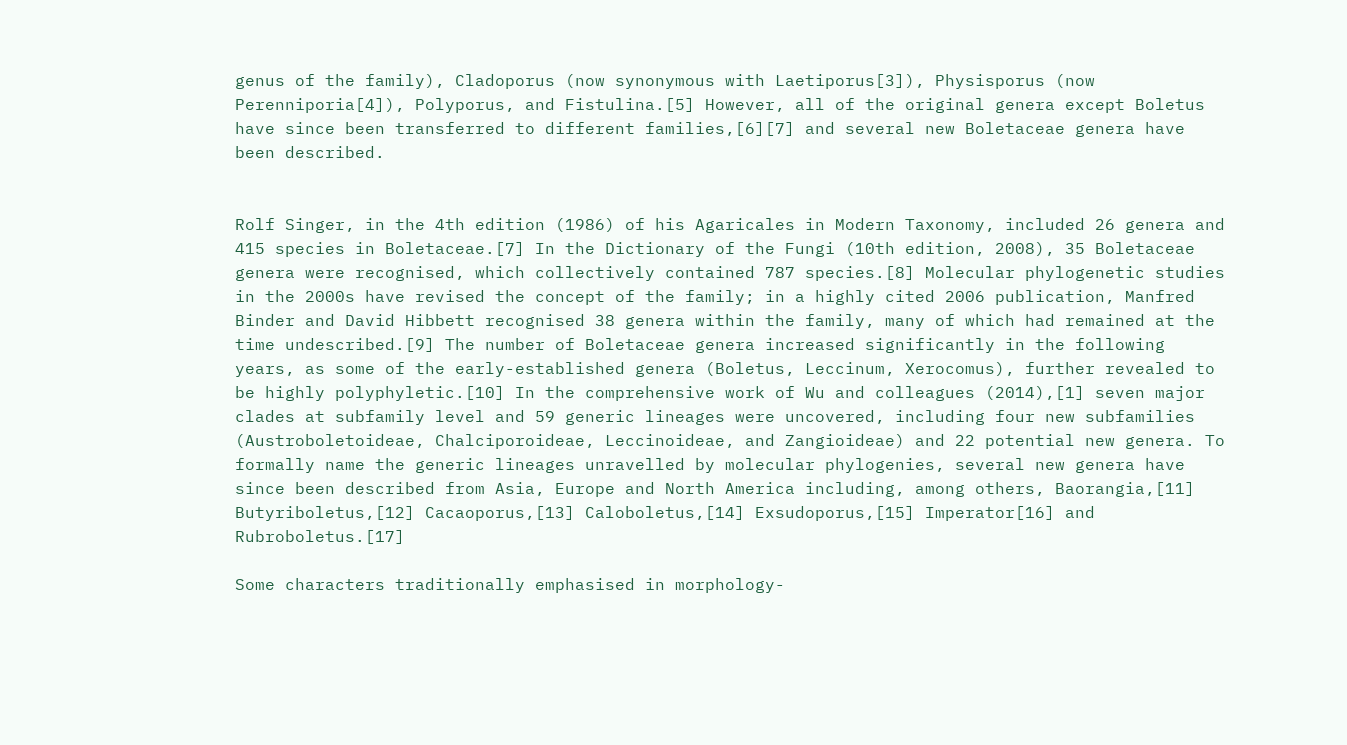genus of the family), Cladoporus (now synonymous with Laetiporus[3]), Physisporus (now Perenniporia[4]), Polyporus, and Fistulina.[5] However, all of the original genera except Boletus have since been transferred to different families,[6][7] and several new Boletaceae genera have been described.


Rolf Singer, in the 4th edition (1986) of his Agaricales in Modern Taxonomy, included 26 genera and 415 species in Boletaceae.[7] In the Dictionary of the Fungi (10th edition, 2008), 35 Boletaceae genera were recognised, which collectively contained 787 species.[8] Molecular phylogenetic studies in the 2000s have revised the concept of the family; in a highly cited 2006 publication, Manfred Binder and David Hibbett recognised 38 genera within the family, many of which had remained at the time undescribed.[9] The number of Boletaceae genera increased significantly in the following years, as some of the early-established genera (Boletus, Leccinum, Xerocomus), further revealed to be highly polyphyletic.[10] In the comprehensive work of Wu and colleagues (2014),[1] seven major clades at subfamily level and 59 generic lineages were uncovered, including four new subfamilies (Austroboletoideae, Chalciporoideae, Leccinoideae, and Zangioideae) and 22 potential new genera. To formally name the generic lineages unravelled by molecular phylogenies, several new genera have since been described from Asia, Europe and North America including, among others, Baorangia,[11] Butyriboletus,[12] Cacaoporus,[13] Caloboletus,[14] Exsudoporus,[15] Imperator[16] and Rubroboletus.[17]

Some characters traditionally emphasised in morphology-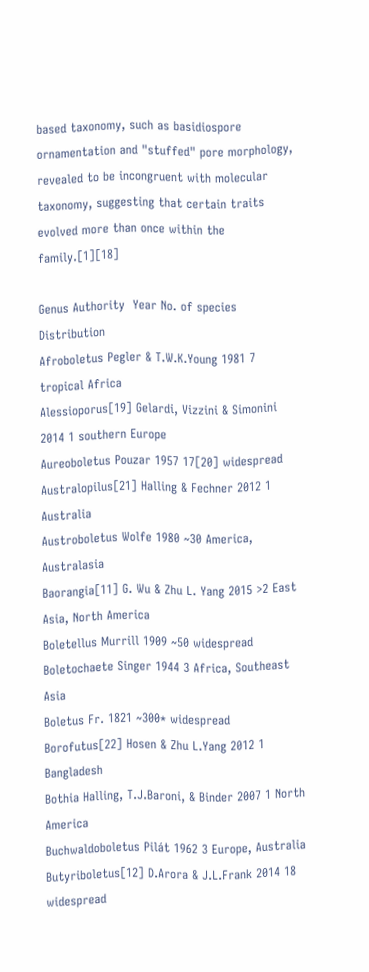based taxonomy, such as basidiospore ornamentation and "stuffed" pore morphology, revealed to be incongruent with molecular taxonomy, suggesting that certain traits evolved more than once within the family.[1][18]

Genus Authority  Year No. of species Distribution
Afroboletus Pegler & T.W.K.Young 1981 7 tropical Africa
Alessioporus[19] Gelardi, Vizzini & Simonini 2014 1 southern Europe
Aureoboletus Pouzar 1957 17[20] widespread
Australopilus[21] Halling & Fechner 2012 1 Australia
Austroboletus Wolfe 1980 ~30 America, Australasia
Baorangia[11] G. Wu & Zhu L. Yang 2015 >2 East Asia, North America
Boletellus Murrill 1909 ~50 widespread
Boletochaete Singer 1944 3 Africa, Southeast Asia
Boletus Fr. 1821 ~300* widespread
Borofutus[22] Hosen & Zhu L.Yang 2012 1 Bangladesh
Bothia Halling, T.J.Baroni, & Binder 2007 1 North America
Buchwaldoboletus Pilát 1962 3 Europe, Australia
Butyriboletus[12] D.Arora & J.L.Frank 2014 18 widespread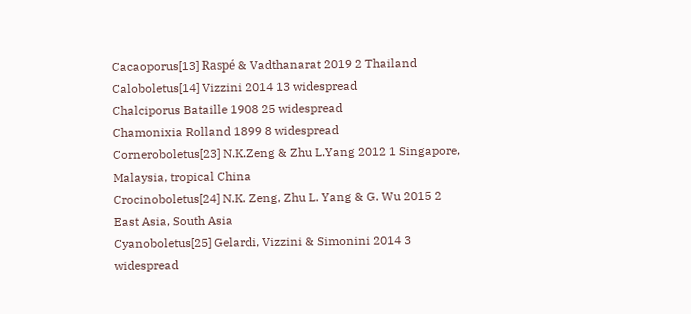Cacaoporus[13] Raspé & Vadthanarat 2019 2 Thailand
Caloboletus[14] Vizzini 2014 13 widespread
Chalciporus Bataille 1908 25 widespread
Chamonixia Rolland 1899 8 widespread
Corneroboletus[23] N.K.Zeng & Zhu L.Yang 2012 1 Singapore, Malaysia, tropical China
Crocinoboletus[24] N.K. Zeng, Zhu L. Yang & G. Wu 2015 2 East Asia, South Asia
Cyanoboletus[25] Gelardi, Vizzini & Simonini 2014 3 widespread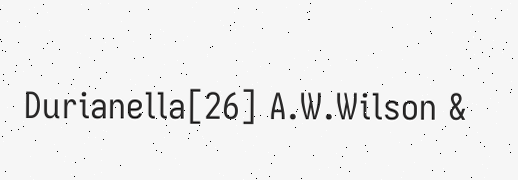Durianella[26] A.W.Wilson &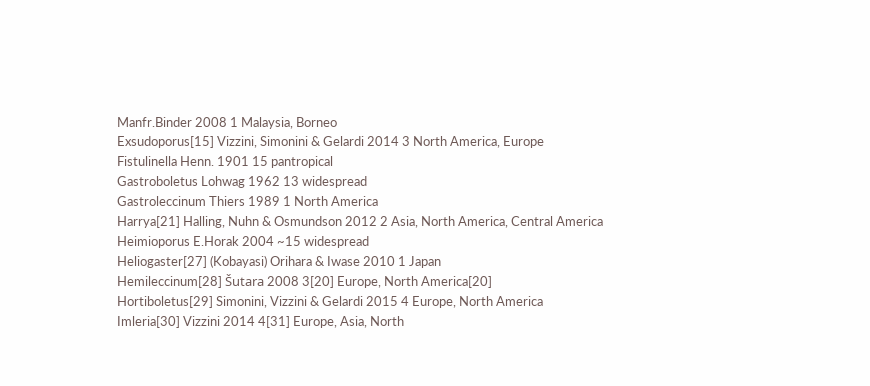Manfr.Binder 2008 1 Malaysia, Borneo
Exsudoporus[15] Vizzini, Simonini & Gelardi 2014 3 North America, Europe
Fistulinella Henn. 1901 15 pantropical
Gastroboletus Lohwag 1962 13 widespread
Gastroleccinum Thiers 1989 1 North America
Harrya[21] Halling, Nuhn & Osmundson 2012 2 Asia, North America, Central America
Heimioporus E.Horak 2004 ~15 widespread
Heliogaster[27] (Kobayasi) Orihara & Iwase 2010 1 Japan
Hemileccinum[28] Šutara 2008 3[20] Europe, North America[20]
Hortiboletus[29] Simonini, Vizzini & Gelardi 2015 4 Europe, North America
Imleria[30] Vizzini 2014 4[31] Europe, Asia, North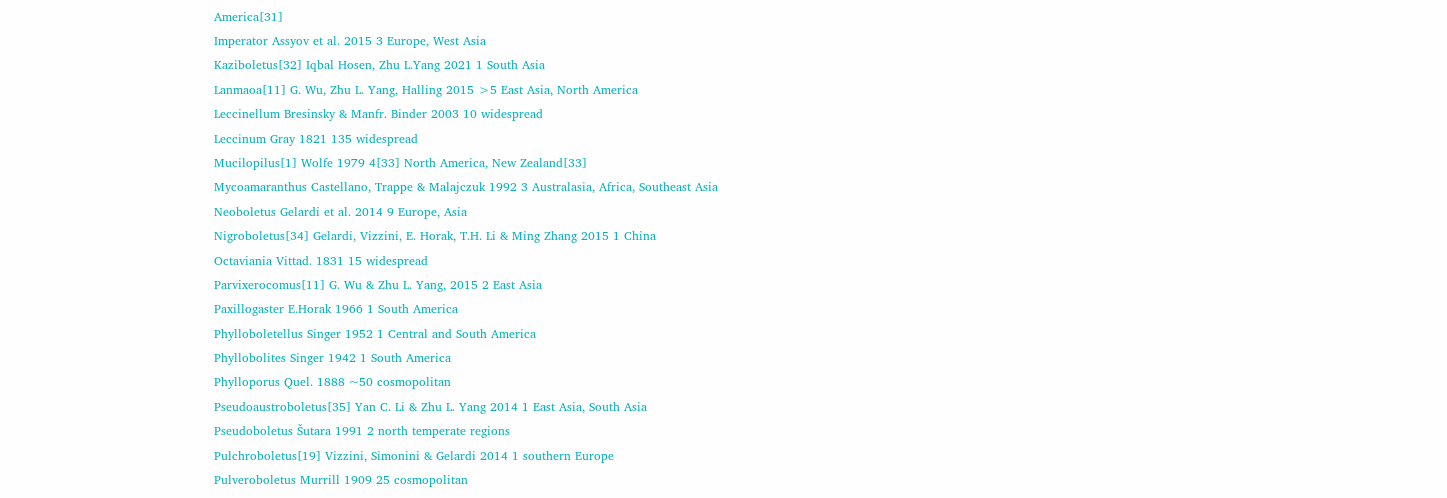America[31]
Imperator Assyov et al. 2015 3 Europe, West Asia
Kaziboletus[32] Iqbal Hosen, Zhu L.Yang 2021 1 South Asia
Lanmaoa[11] G. Wu, Zhu L. Yang, Halling 2015 >5 East Asia, North America
Leccinellum Bresinsky & Manfr. Binder 2003 10 widespread
Leccinum Gray 1821 135 widespread
Mucilopilus[1] Wolfe 1979 4[33] North America, New Zealand[33]
Mycoamaranthus Castellano, Trappe & Malajczuk 1992 3 Australasia, Africa, Southeast Asia
Neoboletus Gelardi et al. 2014 9 Europe, Asia
Nigroboletus[34] Gelardi, Vizzini, E. Horak, T.H. Li & Ming Zhang 2015 1 China
Octaviania Vittad. 1831 15 widespread
Parvixerocomus[11] G. Wu & Zhu L. Yang, 2015 2 East Asia
Paxillogaster E.Horak 1966 1 South America
Phylloboletellus Singer 1952 1 Central and South America
Phyllobolites Singer 1942 1 South America
Phylloporus Quel. 1888 ~50 cosmopolitan
Pseudoaustroboletus[35] Yan C. Li & Zhu L. Yang 2014 1 East Asia, South Asia
Pseudoboletus Šutara 1991 2 north temperate regions
Pulchroboletus[19] Vizzini, Simonini & Gelardi 2014 1 southern Europe
Pulveroboletus Murrill 1909 25 cosmopolitan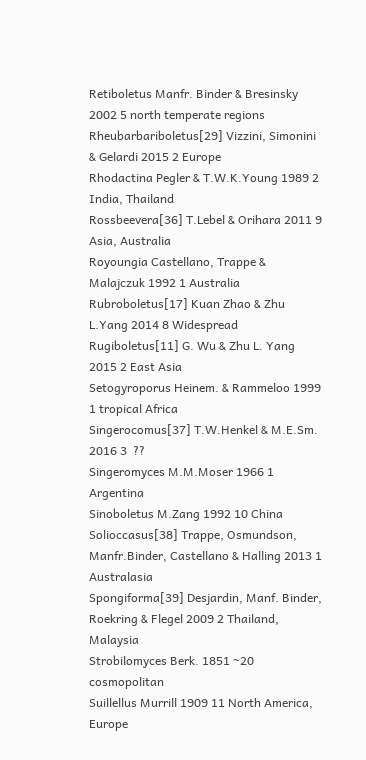Retiboletus Manfr. Binder & Bresinsky 2002 5 north temperate regions
Rheubarbariboletus[29] Vizzini, Simonini & Gelardi 2015 2 Europe
Rhodactina Pegler & T.W.K.Young 1989 2 India, Thailand
Rossbeevera[36] T.Lebel & Orihara 2011 9 Asia, Australia
Royoungia Castellano, Trappe & Malajczuk 1992 1 Australia
Rubroboletus[17] Kuan Zhao & Zhu L.Yang 2014 8 Widespread
Rugiboletus[11] G. Wu & Zhu L. Yang 2015 2 East Asia
Setogyroporus Heinem. & Rammeloo 1999 1 tropical Africa
Singerocomus[37] T.W.Henkel & M.E.Sm. 2016 3  ??
Singeromyces M.M.Moser 1966 1 Argentina
Sinoboletus M.Zang 1992 10 China
Solioccasus[38] Trappe, Osmundson, Manfr.Binder, Castellano & Halling 2013 1 Australasia
Spongiforma[39] Desjardin, Manf. Binder, Roekring & Flegel 2009 2 Thailand, Malaysia
Strobilomyces Berk. 1851 ~20 cosmopolitan
Suillellus Murrill 1909 11 North America, Europe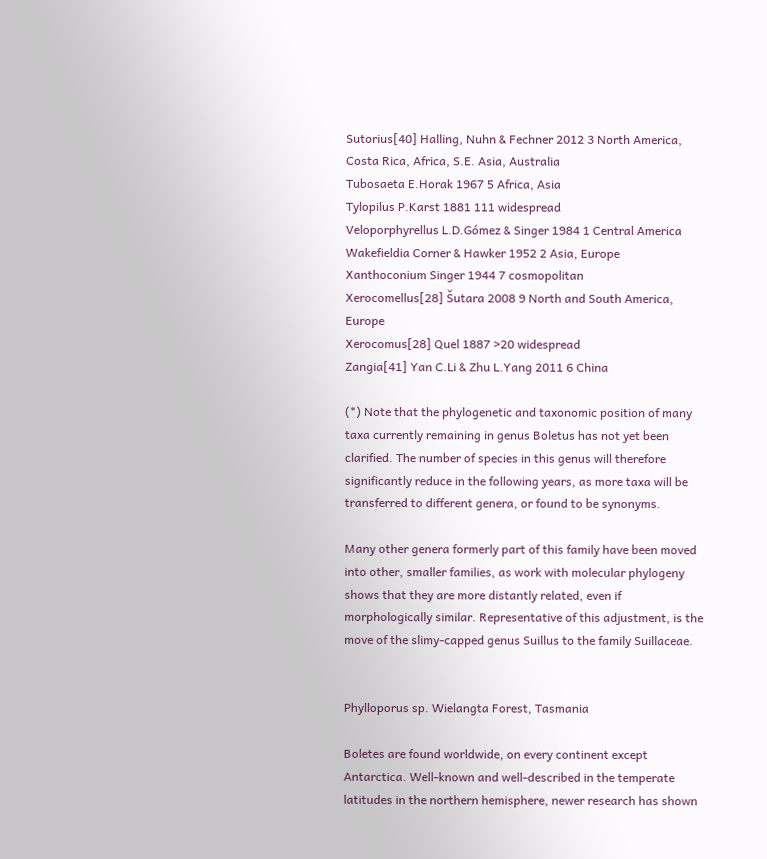Sutorius[40] Halling, Nuhn & Fechner 2012 3 North America, Costa Rica, Africa, S.E. Asia, Australia
Tubosaeta E.Horak 1967 5 Africa, Asia
Tylopilus P.Karst 1881 111 widespread
Veloporphyrellus L.D.Gómez & Singer 1984 1 Central America
Wakefieldia Corner & Hawker 1952 2 Asia, Europe
Xanthoconium Singer 1944 7 cosmopolitan
Xerocomellus[28] Šutara 2008 9 North and South America, Europe
Xerocomus[28] Quel 1887 >20 widespread
Zangia[41] Yan C.Li & Zhu L.Yang 2011 6 China

(*) Note that the phylogenetic and taxonomic position of many taxa currently remaining in genus Boletus has not yet been clarified. The number of species in this genus will therefore significantly reduce in the following years, as more taxa will be transferred to different genera, or found to be synonyms.

Many other genera formerly part of this family have been moved into other, smaller families, as work with molecular phylogeny shows that they are more distantly related, even if morphologically similar. Representative of this adjustment, is the move of the slimy-capped genus Suillus to the family Suillaceae.


Phylloporus sp. Wielangta Forest, Tasmania

Boletes are found worldwide, on every continent except Antarctica. Well-known and well-described in the temperate latitudes in the northern hemisphere, newer research has shown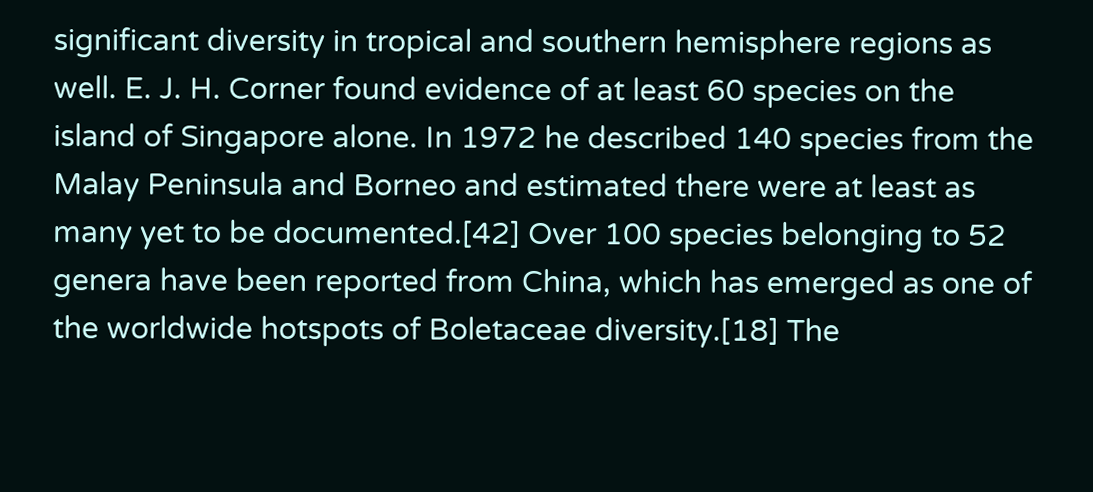significant diversity in tropical and southern hemisphere regions as well. E. J. H. Corner found evidence of at least 60 species on the island of Singapore alone. In 1972 he described 140 species from the Malay Peninsula and Borneo and estimated there were at least as many yet to be documented.[42] Over 100 species belonging to 52 genera have been reported from China, which has emerged as one of the worldwide hotspots of Boletaceae diversity.[18] The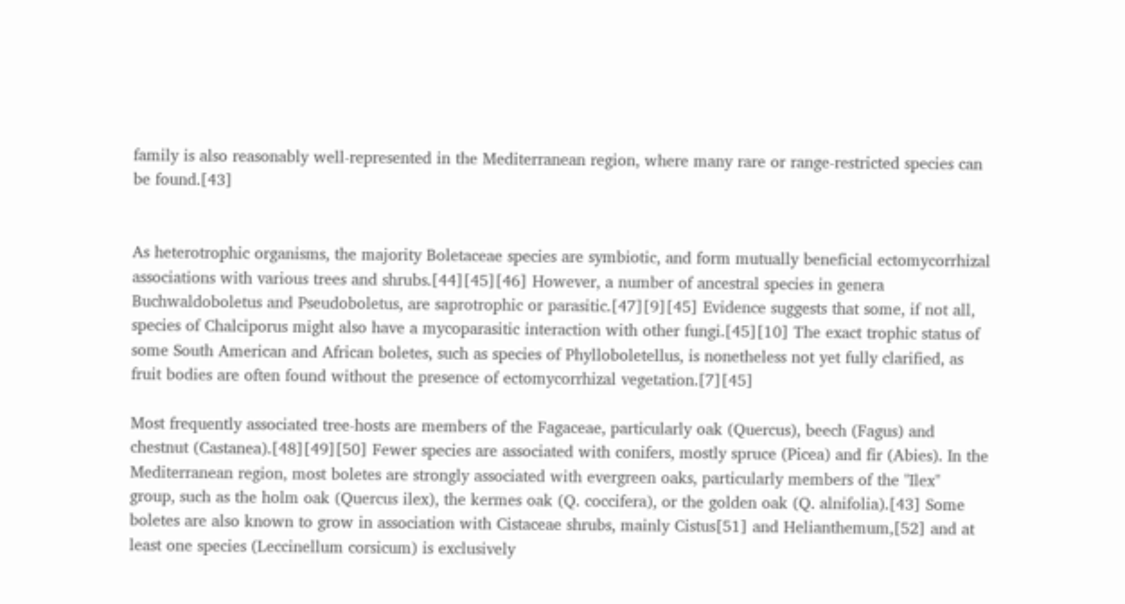family is also reasonably well-represented in the Mediterranean region, where many rare or range-restricted species can be found.[43]


As heterotrophic organisms, the majority Boletaceae species are symbiotic, and form mutually beneficial ectomycorrhizal associations with various trees and shrubs.[44][45][46] However, a number of ancestral species in genera Buchwaldoboletus and Pseudoboletus, are saprotrophic or parasitic.[47][9][45] Evidence suggests that some, if not all, species of Chalciporus might also have a mycoparasitic interaction with other fungi.[45][10] The exact trophic status of some South American and African boletes, such as species of Phylloboletellus, is nonetheless not yet fully clarified, as fruit bodies are often found without the presence of ectomycorrhizal vegetation.[7][45]

Most frequently associated tree-hosts are members of the Fagaceae, particularly oak (Quercus), beech (Fagus) and chestnut (Castanea).[48][49][50] Fewer species are associated with conifers, mostly spruce (Picea) and fir (Abies). In the Mediterranean region, most boletes are strongly associated with evergreen oaks, particularly members of the "Ilex" group, such as the holm oak (Quercus ilex), the kermes oak (Q. coccifera), or the golden oak (Q. alnifolia).[43] Some boletes are also known to grow in association with Cistaceae shrubs, mainly Cistus[51] and Helianthemum,[52] and at least one species (Leccinellum corsicum) is exclusively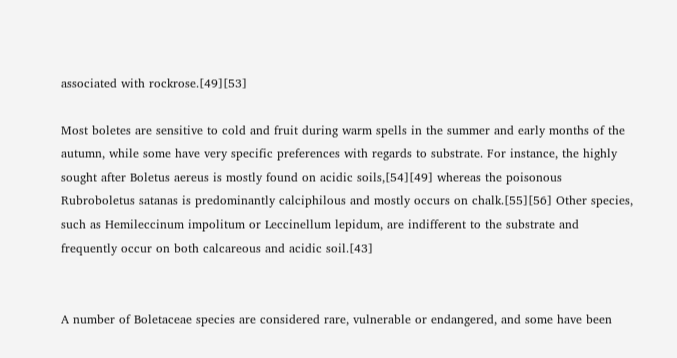associated with rockrose.[49][53]

Most boletes are sensitive to cold and fruit during warm spells in the summer and early months of the autumn, while some have very specific preferences with regards to substrate. For instance, the highly sought after Boletus aereus is mostly found on acidic soils,[54][49] whereas the poisonous Rubroboletus satanas is predominantly calciphilous and mostly occurs on chalk.[55][56] Other species, such as Hemileccinum impolitum or Leccinellum lepidum, are indifferent to the substrate and frequently occur on both calcareous and acidic soil.[43]


A number of Boletaceae species are considered rare, vulnerable or endangered, and some have been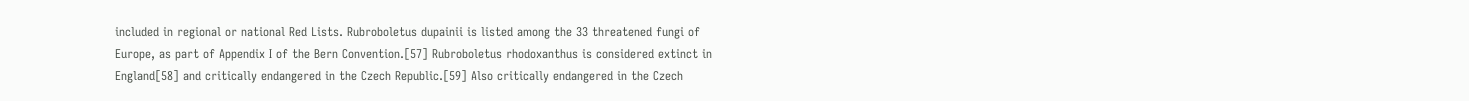included in regional or national Red Lists. Rubroboletus dupainii is listed among the 33 threatened fungi of Europe, as part of Appendix I of the Bern Convention.[57] Rubroboletus rhodoxanthus is considered extinct in England[58] and critically endangered in the Czech Republic.[59] Also critically endangered in the Czech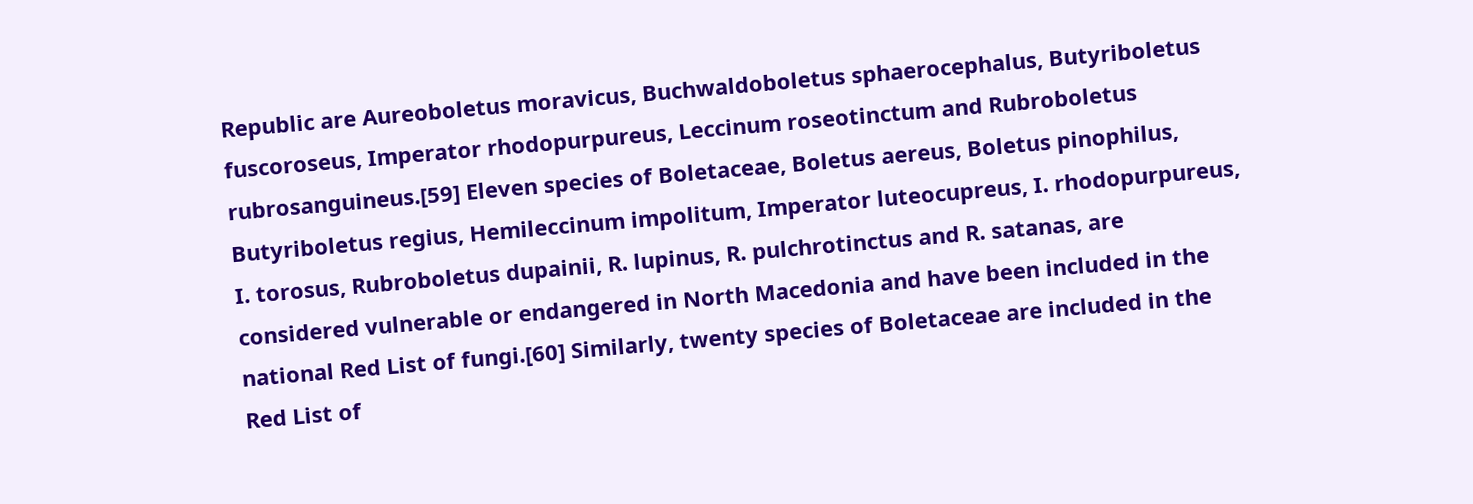Republic are Aureoboletus moravicus, Buchwaldoboletus sphaerocephalus, Butyriboletus fuscoroseus, Imperator rhodopurpureus, Leccinum roseotinctum and Rubroboletus rubrosanguineus.[59] Eleven species of Boletaceae, Boletus aereus, Boletus pinophilus, Butyriboletus regius, Hemileccinum impolitum, Imperator luteocupreus, I. rhodopurpureus, I. torosus, Rubroboletus dupainii, R. lupinus, R. pulchrotinctus and R. satanas, are considered vulnerable or endangered in North Macedonia and have been included in the national Red List of fungi.[60] Similarly, twenty species of Boletaceae are included in the Red List of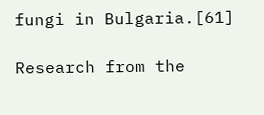fungi in Bulgaria.[61]

Research from the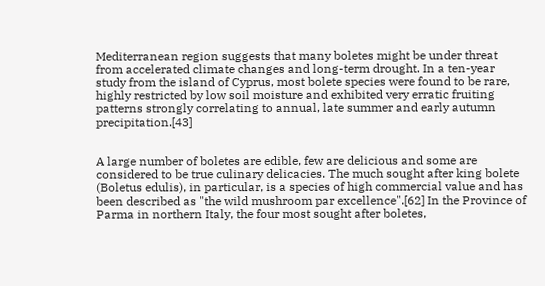Mediterranean region suggests that many boletes might be under threat from accelerated climate changes and long-term drought. In a ten-year study from the island of Cyprus, most bolete species were found to be rare, highly restricted by low soil moisture and exhibited very erratic fruiting patterns strongly correlating to annual, late summer and early autumn precipitation.[43]


A large number of boletes are edible, few are delicious and some are considered to be true culinary delicacies. The much sought after king bolete (Boletus edulis), in particular, is a species of high commercial value and has been described as "the wild mushroom par excellence".[62] In the Province of Parma in northern Italy, the four most sought after boletes,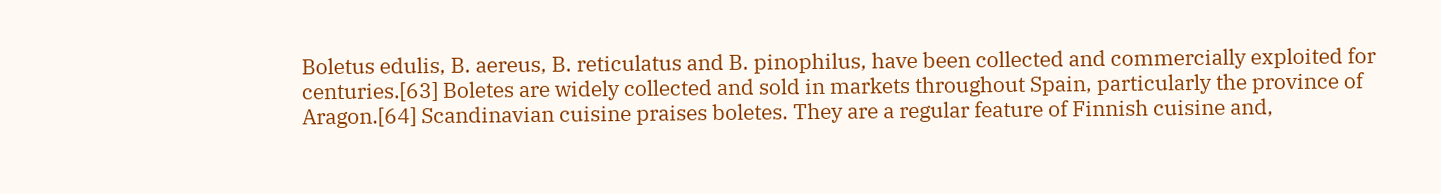Boletus edulis, B. aereus, B. reticulatus and B. pinophilus, have been collected and commercially exploited for centuries.[63] Boletes are widely collected and sold in markets throughout Spain, particularly the province of Aragon.[64] Scandinavian cuisine praises boletes. They are a regular feature of Finnish cuisine and,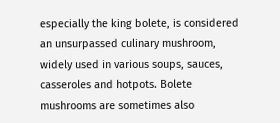especially the king bolete, is considered an unsurpassed culinary mushroom, widely used in various soups, sauces, casseroles and hotpots. Bolete mushrooms are sometimes also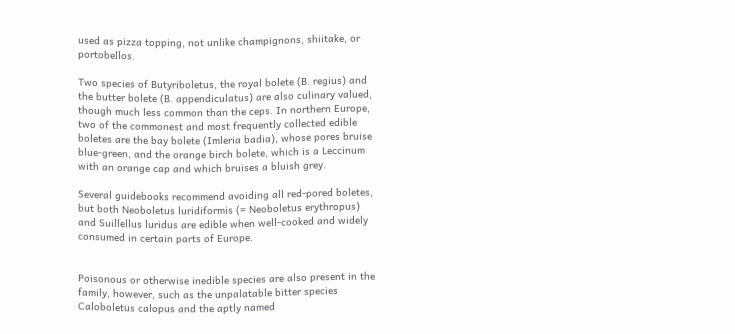used as pizza topping, not unlike champignons, shiitake, or portobellos.

Two species of Butyriboletus, the royal bolete (B. regius) and the butter bolete (B. appendiculatus) are also culinary valued, though much less common than the ceps. In northern Europe, two of the commonest and most frequently collected edible boletes are the bay bolete (Imleria badia), whose pores bruise blue-green, and the orange birch bolete, which is a Leccinum with an orange cap and which bruises a bluish grey.

Several guidebooks recommend avoiding all red-pored boletes, but both Neoboletus luridiformis (= Neoboletus erythropus) and Suillellus luridus are edible when well-cooked and widely consumed in certain parts of Europe.


Poisonous or otherwise inedible species are also present in the family, however, such as the unpalatable bitter species Caloboletus calopus and the aptly named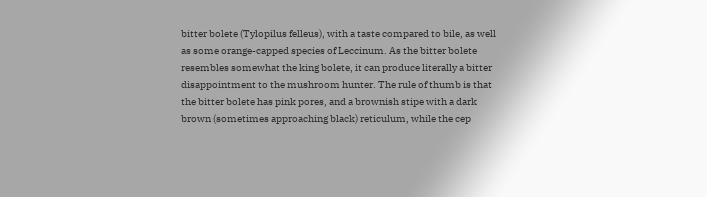bitter bolete (Tylopilus felleus), with a taste compared to bile, as well as some orange-capped species of Leccinum. As the bitter bolete resembles somewhat the king bolete, it can produce literally a bitter disappointment to the mushroom hunter. The rule of thumb is that the bitter bolete has pink pores, and a brownish stipe with a dark brown (sometimes approaching black) reticulum, while the cep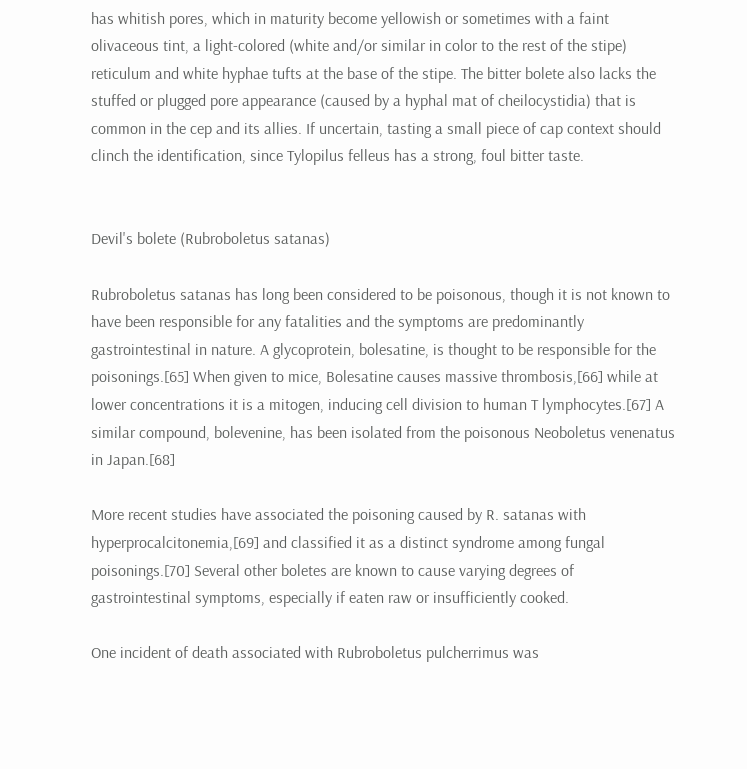has whitish pores, which in maturity become yellowish or sometimes with a faint olivaceous tint, a light-colored (white and/or similar in color to the rest of the stipe) reticulum and white hyphae tufts at the base of the stipe. The bitter bolete also lacks the stuffed or plugged pore appearance (caused by a hyphal mat of cheilocystidia) that is common in the cep and its allies. If uncertain, tasting a small piece of cap context should clinch the identification, since Tylopilus felleus has a strong, foul bitter taste.


Devil's bolete (Rubroboletus satanas)

Rubroboletus satanas has long been considered to be poisonous, though it is not known to have been responsible for any fatalities and the symptoms are predominantly gastrointestinal in nature. A glycoprotein, bolesatine, is thought to be responsible for the poisonings.[65] When given to mice, Bolesatine causes massive thrombosis,[66] while at lower concentrations it is a mitogen, inducing cell division to human T lymphocytes.[67] A similar compound, bolevenine, has been isolated from the poisonous Neoboletus venenatus in Japan.[68]

More recent studies have associated the poisoning caused by R. satanas with hyperprocalcitonemia,[69] and classified it as a distinct syndrome among fungal poisonings.[70] Several other boletes are known to cause varying degrees of gastrointestinal symptoms, especially if eaten raw or insufficiently cooked.

One incident of death associated with Rubroboletus pulcherrimus was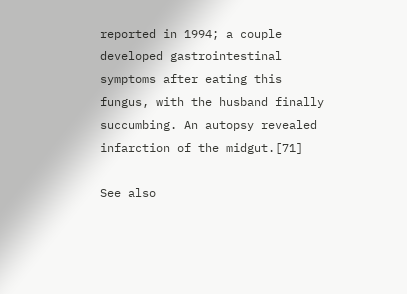reported in 1994; a couple developed gastrointestinal symptoms after eating this fungus, with the husband finally succumbing. An autopsy revealed infarction of the midgut.[71]

See also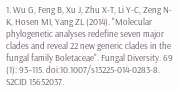1. Wu G, Feng B, Xu J, Zhu X-T, Li Y-C, Zeng N-K, Hosen MI, Yang ZL (2014). "Molecular phylogenetic analyses redefine seven major clades and reveal 22 new generic clades in the fungal family Boletaceae". Fungal Diversity. 69 (1): 93–115. doi:10.1007/s13225-014-0283-8. S2CID 15652037.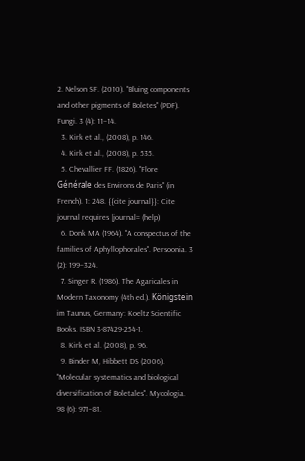2. Nelson SF. (2010). "Bluing components and other pigments of Boletes" (PDF). Fungi. 3 (4): 11–14.
  3. Kirk et al., (2008), p. 146.
  4. Kirk et al., (2008), p. 535.
  5. Chevallier FF. (1826). "Flore Générale des Environs de Paris" (in French). 1: 248. {{cite journal}}: Cite journal requires |journal= (help)
  6. Donk MA (1964). "A conspectus of the families of Aphyllophorales". Persoonia. 3 (2): 199–324.
  7. Singer R. (1986). The Agaricales in Modern Taxonomy (4th ed.). Königstein im Taunus, Germany: Koeltz Scientific Books. ISBN 3-87429-254-1.
  8. Kirk et al. (2008), p. 96.
  9. Binder M, Hibbett DS (2006). "Molecular systematics and biological diversification of Boletales". Mycologia. 98 (6): 971–81.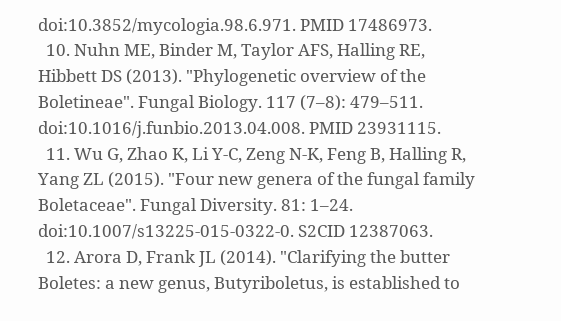doi:10.3852/mycologia.98.6.971. PMID 17486973.
  10. Nuhn ME, Binder M, Taylor AFS, Halling RE, Hibbett DS (2013). "Phylogenetic overview of the Boletineae". Fungal Biology. 117 (7–8): 479–511. doi:10.1016/j.funbio.2013.04.008. PMID 23931115.
  11. Wu G, Zhao K, Li Y-C, Zeng N-K, Feng B, Halling R, Yang ZL (2015). "Four new genera of the fungal family Boletaceae". Fungal Diversity. 81: 1–24. doi:10.1007/s13225-015-0322-0. S2CID 12387063.
  12. Arora D, Frank JL (2014). "Clarifying the butter Boletes: a new genus, Butyriboletus, is established to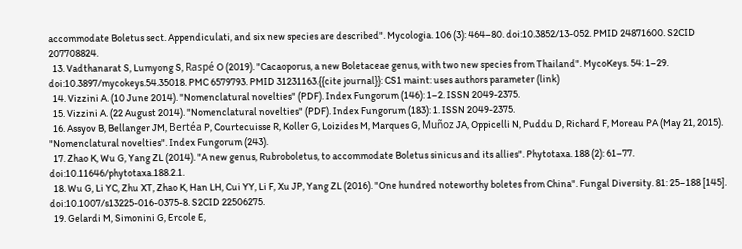accommodate Boletus sect. Appendiculati, and six new species are described". Mycologia. 106 (3): 464–80. doi:10.3852/13-052. PMID 24871600. S2CID 207708824.
  13. Vadthanarat S, Lumyong S, Raspé O (2019). "Cacaoporus, a new Boletaceae genus, with two new species from Thailand". MycoKeys. 54: 1–29. doi:10.3897/mycokeys.54.35018. PMC 6579793. PMID 31231163.{{cite journal}}: CS1 maint: uses authors parameter (link)
  14. Vizzini A. (10 June 2014). "Nomenclatural novelties" (PDF). Index Fungorum (146): 1–2. ISSN 2049-2375.
  15. Vizzini A. (22 August 2014). "Nomenclatural novelties" (PDF). Index Fungorum (183): 1. ISSN 2049-2375.
  16. Assyov B, Bellanger JM, Bertéa P, Courtecuisse R, Koller G, Loizides M, Marques G, Muñoz JA, Oppicelli N, Puddu D, Richard F, Moreau PA (May 21, 2015). "Nomenclatural novelties". Index Fungorum (243).
  17. Zhao K, Wu G, Yang ZL (2014). "A new genus, Rubroboletus, to accommodate Boletus sinicus and its allies". Phytotaxa. 188 (2): 61–77. doi:10.11646/phytotaxa.188.2.1.
  18. Wu G, Li YC, Zhu XT, Zhao K, Han LH, Cui YY, Li F, Xu JP, Yang ZL (2016). "One hundred noteworthy boletes from China". Fungal Diversity. 81: 25–188 [145]. doi:10.1007/s13225-016-0375-8. S2CID 22506275.
  19. Gelardi M, Simonini G, Ercole E,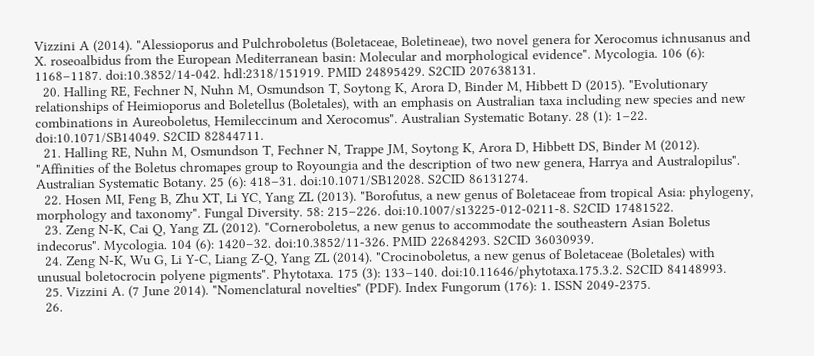Vizzini A (2014). "Alessioporus and Pulchroboletus (Boletaceae, Boletineae), two novel genera for Xerocomus ichnusanus and X. roseoalbidus from the European Mediterranean basin: Molecular and morphological evidence". Mycologia. 106 (6): 1168–1187. doi:10.3852/14-042. hdl:2318/151919. PMID 24895429. S2CID 207638131.
  20. Halling RE, Fechner N, Nuhn M, Osmundson T, Soytong K, Arora D, Binder M, Hibbett D (2015). "Evolutionary relationships of Heimioporus and Boletellus (Boletales), with an emphasis on Australian taxa including new species and new combinations in Aureoboletus, Hemileccinum and Xerocomus". Australian Systematic Botany. 28 (1): 1–22. doi:10.1071/SB14049. S2CID 82844711.
  21. Halling RE, Nuhn M, Osmundson T, Fechner N, Trappe JM, Soytong K, Arora D, Hibbett DS, Binder M (2012). "Affinities of the Boletus chromapes group to Royoungia and the description of two new genera, Harrya and Australopilus". Australian Systematic Botany. 25 (6): 418–31. doi:10.1071/SB12028. S2CID 86131274.
  22. Hosen MI, Feng B, Zhu XT, Li YC, Yang ZL (2013). "Borofutus, a new genus of Boletaceae from tropical Asia: phylogeny, morphology and taxonomy". Fungal Diversity. 58: 215–226. doi:10.1007/s13225-012-0211-8. S2CID 17481522.
  23. Zeng N-K, Cai Q, Yang ZL (2012). "Corneroboletus, a new genus to accommodate the southeastern Asian Boletus indecorus". Mycologia. 104 (6): 1420–32. doi:10.3852/11-326. PMID 22684293. S2CID 36030939.
  24. Zeng N-K, Wu G, Li Y-C, Liang Z-Q, Yang ZL (2014). "Crocinoboletus, a new genus of Boletaceae (Boletales) with unusual boletocrocin polyene pigments". Phytotaxa. 175 (3): 133–140. doi:10.11646/phytotaxa.175.3.2. S2CID 84148993.
  25. Vizzini A. (7 June 2014). "Nomenclatural novelties" (PDF). Index Fungorum (176): 1. ISSN 2049-2375.
  26.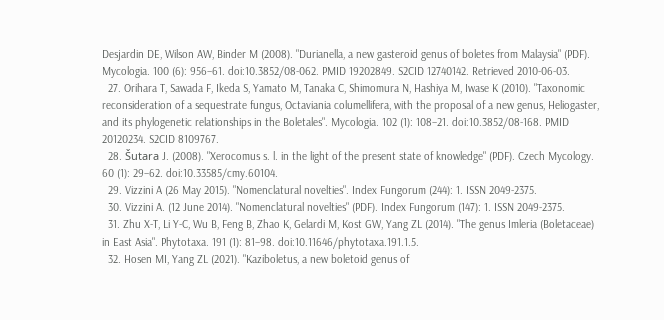Desjardin DE, Wilson AW, Binder M (2008). "Durianella, a new gasteroid genus of boletes from Malaysia" (PDF). Mycologia. 100 (6): 956–61. doi:10.3852/08-062. PMID 19202849. S2CID 12740142. Retrieved 2010-06-03.
  27. Orihara T, Sawada F, Ikeda S, Yamato M, Tanaka C, Shimomura N, Hashiya M, Iwase K (2010). "Taxonomic reconsideration of a sequestrate fungus, Octaviania columellifera, with the proposal of a new genus, Heliogaster, and its phylogenetic relationships in the Boletales". Mycologia. 102 (1): 108–21. doi:10.3852/08-168. PMID 20120234. S2CID 8109767.
  28. Šutara J. (2008). "Xerocomus s. l. in the light of the present state of knowledge" (PDF). Czech Mycology. 60 (1): 29–62. doi:10.33585/cmy.60104.
  29. Vizzini A (26 May 2015). "Nomenclatural novelties". Index Fungorum (244): 1. ISSN 2049-2375.
  30. Vizzini A. (12 June 2014). "Nomenclatural novelties" (PDF). Index Fungorum (147): 1. ISSN 2049-2375.
  31. Zhu X-T, Li Y-C, Wu B, Feng B, Zhao K, Gelardi M, Kost GW, Yang ZL (2014). "The genus Imleria (Boletaceae) in East Asia". Phytotaxa. 191 (1): 81–98. doi:10.11646/phytotaxa.191.1.5.
  32. Hosen MI, Yang ZL (2021). "Kaziboletus, a new boletoid genus of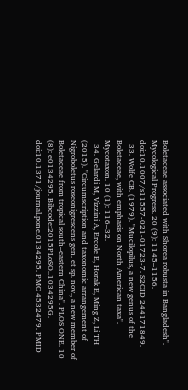Boletaceae associated with Shorea robusta in Bangladesh". Mycological Progress. 20 (9): 1145–1156. doi:10.1007/s11557-021-01723-7. S2CID 244171849.
  33. Wolfe CB. (1979). "Mucilopilus, a new genus of the Boletaceae, with emphasis on North American taxa". Mycotaxon. 10 (1): 116–32.
  34. Gelardi M, Vizzini A, Ercole E, Horak E, Ming Z, Li TH (2015). "Circumscription and taxonomic arrangement of Nigroboletus roseonigrescens gen. et sp. nov., a new member of Boletaceae from tropical south–eastern China". PLOS ONE. 10 (8): e0134295. Bibcode:2015PLoSO..1034295G. doi:10.1371/journal.pone.0134295. PMC 4532479. PMID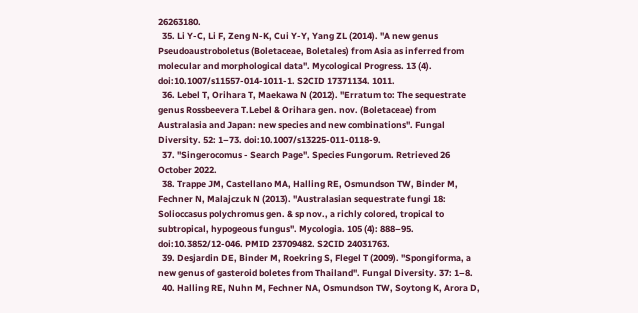26263180.
  35. Li Y-C, Li F, Zeng N-K, Cui Y-Y, Yang ZL (2014). "A new genus Pseudoaustroboletus (Boletaceae, Boletales) from Asia as inferred from molecular and morphological data". Mycological Progress. 13 (4). doi:10.1007/s11557-014-1011-1. S2CID 17371134. 1011.
  36. Lebel T, Orihara T, Maekawa N (2012). "Erratum to: The sequestrate genus Rossbeevera T.Lebel & Orihara gen. nov. (Boletaceae) from Australasia and Japan: new species and new combinations". Fungal Diversity. 52: 1–73. doi:10.1007/s13225-011-0118-9.
  37. "Singerocomus - Search Page". Species Fungorum. Retrieved 26 October 2022.
  38. Trappe JM, Castellano MA, Halling RE, Osmundson TW, Binder M, Fechner N, Malajczuk N (2013). "Australasian sequestrate fungi 18: Solioccasus polychromus gen. & sp nov., a richly colored, tropical to subtropical, hypogeous fungus". Mycologia. 105 (4): 888–95. doi:10.3852/12-046. PMID 23709482. S2CID 24031763.
  39. Desjardin DE, Binder M, Roekring S, Flegel T (2009). "Spongiforma, a new genus of gasteroid boletes from Thailand". Fungal Diversity. 37: 1–8.
  40. Halling RE, Nuhn M, Fechner NA, Osmundson TW, Soytong K, Arora D,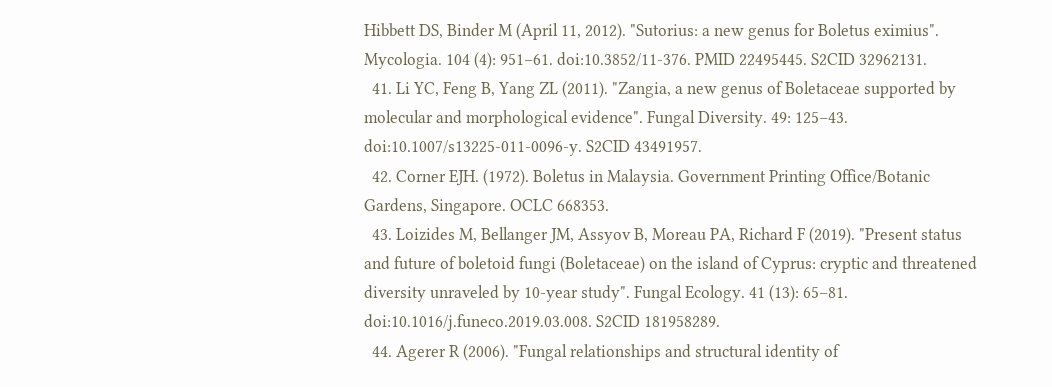Hibbett DS, Binder M (April 11, 2012). "Sutorius: a new genus for Boletus eximius". Mycologia. 104 (4): 951–61. doi:10.3852/11-376. PMID 22495445. S2CID 32962131.
  41. Li YC, Feng B, Yang ZL (2011). "Zangia, a new genus of Boletaceae supported by molecular and morphological evidence". Fungal Diversity. 49: 125–43. doi:10.1007/s13225-011-0096-y. S2CID 43491957.
  42. Corner EJH. (1972). Boletus in Malaysia. Government Printing Office/Botanic Gardens, Singapore. OCLC 668353.
  43. Loizides M, Bellanger JM, Assyov B, Moreau PA, Richard F (2019). "Present status and future of boletoid fungi (Boletaceae) on the island of Cyprus: cryptic and threatened diversity unraveled by 10-year study". Fungal Ecology. 41 (13): 65–81. doi:10.1016/j.funeco.2019.03.008. S2CID 181958289.
  44. Agerer R (2006). "Fungal relationships and structural identity of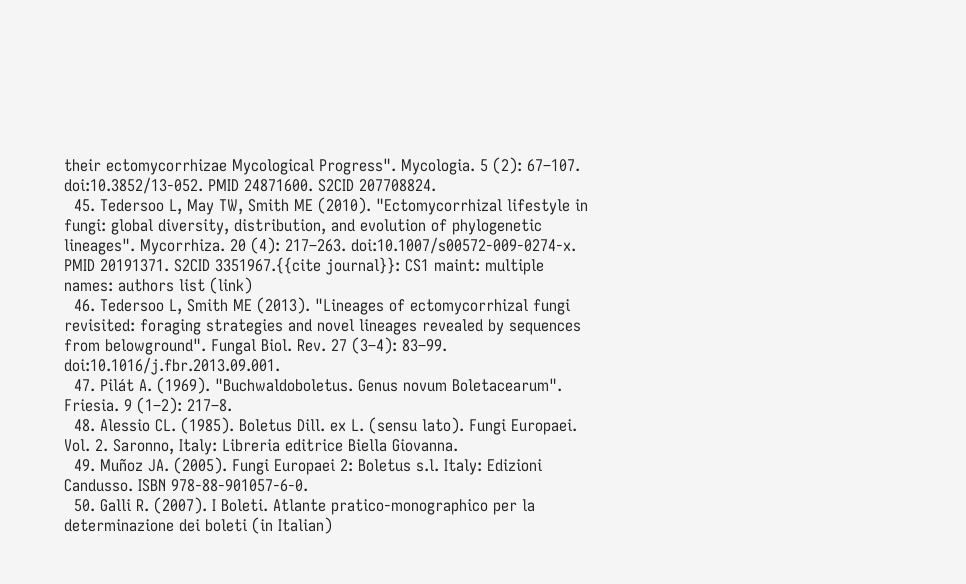their ectomycorrhizae Mycological Progress". Mycologia. 5 (2): 67–107. doi:10.3852/13-052. PMID 24871600. S2CID 207708824.
  45. Tedersoo L, May TW, Smith ME (2010). "Ectomycorrhizal lifestyle in fungi: global diversity, distribution, and evolution of phylogenetic lineages". Mycorrhiza. 20 (4): 217–263. doi:10.1007/s00572-009-0274-x. PMID 20191371. S2CID 3351967.{{cite journal}}: CS1 maint: multiple names: authors list (link)
  46. Tedersoo L, Smith ME (2013). "Lineages of ectomycorrhizal fungi revisited: foraging strategies and novel lineages revealed by sequences from belowground". Fungal Biol. Rev. 27 (3–4): 83–99. doi:10.1016/j.fbr.2013.09.001.
  47. Pilát A. (1969). "Buchwaldoboletus. Genus novum Boletacearum". Friesia. 9 (1–2): 217–8.
  48. Alessio CL. (1985). Boletus Dill. ex L. (sensu lato). Fungi Europaei. Vol. 2. Saronno, Italy: Libreria editrice Biella Giovanna.
  49. Muñoz JA. (2005). Fungi Europaei 2: Boletus s.l. Italy: Edizioni Candusso. ISBN 978-88-901057-6-0.
  50. Galli R. (2007). I Boleti. Atlante pratico-monographico per la determinazione dei boleti (in Italian)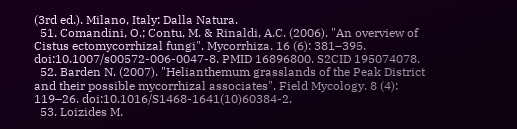(3rd ed.). Milano, Italy: Dalla Natura.
  51. Comandini, O.; Contu, M. & Rinaldi, A.C. (2006). "An overview of Cistus ectomycorrhizal fungi". Mycorrhiza. 16 (6): 381–395. doi:10.1007/s00572-006-0047-8. PMID 16896800. S2CID 195074078.
  52. Barden N. (2007). "Helianthemum grasslands of the Peak District and their possible mycorrhizal associates". Field Mycology. 8 (4): 119–26. doi:10.1016/S1468-1641(10)60384-2.
  53. Loizides M.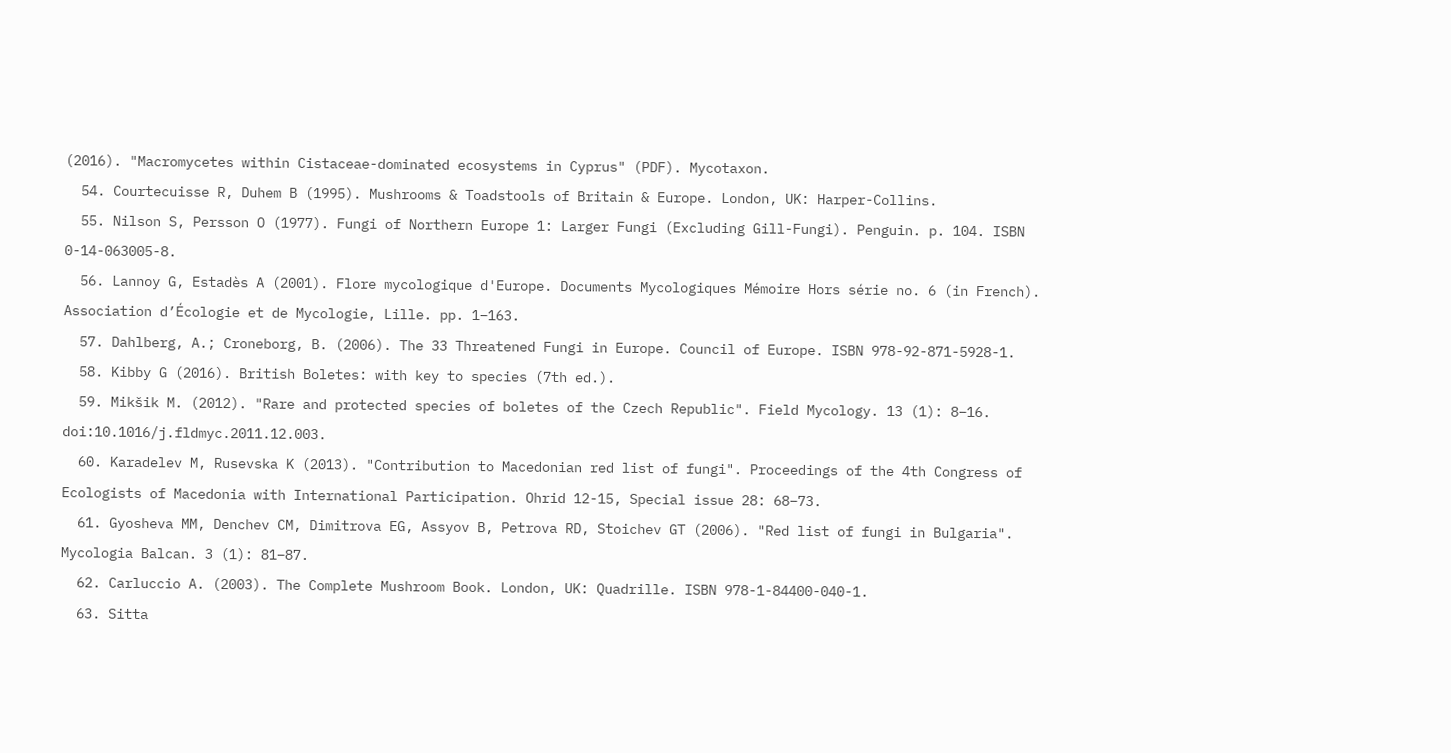(2016). "Macromycetes within Cistaceae-dominated ecosystems in Cyprus" (PDF). Mycotaxon.
  54. Courtecuisse R, Duhem B (1995). Mushrooms & Toadstools of Britain & Europe. London, UK: Harper-Collins.
  55. Nilson S, Persson O (1977). Fungi of Northern Europe 1: Larger Fungi (Excluding Gill-Fungi). Penguin. p. 104. ISBN 0-14-063005-8.
  56. Lannoy G, Estadès A (2001). Flore mycologique d'Europe. Documents Mycologiques Mémoire Hors série no. 6 (in French). Association d’Écologie et de Mycologie, Lille. pp. 1–163.
  57. Dahlberg, A.; Croneborg, B. (2006). The 33 Threatened Fungi in Europe. Council of Europe. ISBN 978-92-871-5928-1.
  58. Kibby G (2016). British Boletes: with key to species (7th ed.).
  59. Mikšik M. (2012). "Rare and protected species of boletes of the Czech Republic". Field Mycology. 13 (1): 8–16. doi:10.1016/j.fldmyc.2011.12.003.
  60. Karadelev M, Rusevska K (2013). "Contribution to Macedonian red list of fungi". Proceedings of the 4th Congress of Ecologists of Macedonia with International Participation. Ohrid 12-15, Special issue 28: 68–73.
  61. Gyosheva MM, Denchev CM, Dimitrova EG, Assyov B, Petrova RD, Stoichev GT (2006). "Red list of fungi in Bulgaria". Mycologia Balcan. 3 (1): 81–87.
  62. Carluccio A. (2003). The Complete Mushroom Book. London, UK: Quadrille. ISBN 978-1-84400-040-1.
  63. Sitta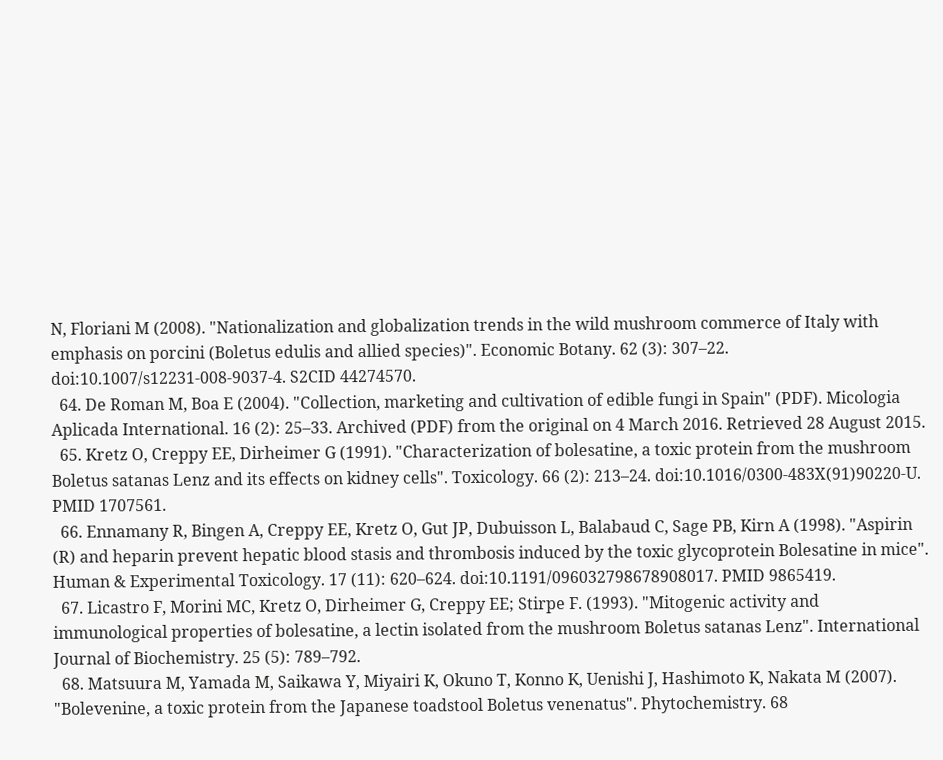N, Floriani M (2008). "Nationalization and globalization trends in the wild mushroom commerce of Italy with emphasis on porcini (Boletus edulis and allied species)". Economic Botany. 62 (3): 307–22. doi:10.1007/s12231-008-9037-4. S2CID 44274570.
  64. De Roman M, Boa E (2004). "Collection, marketing and cultivation of edible fungi in Spain" (PDF). Micologia Aplicada International. 16 (2): 25–33. Archived (PDF) from the original on 4 March 2016. Retrieved 28 August 2015.
  65. Kretz O, Creppy EE, Dirheimer G (1991). "Characterization of bolesatine, a toxic protein from the mushroom Boletus satanas Lenz and its effects on kidney cells". Toxicology. 66 (2): 213–24. doi:10.1016/0300-483X(91)90220-U. PMID 1707561.
  66. Ennamany R, Bingen A, Creppy EE, Kretz O, Gut JP, Dubuisson L, Balabaud C, Sage PB, Kirn A (1998). "Aspirin (R) and heparin prevent hepatic blood stasis and thrombosis induced by the toxic glycoprotein Bolesatine in mice". Human & Experimental Toxicology. 17 (11): 620–624. doi:10.1191/096032798678908017. PMID 9865419.
  67. Licastro F, Morini MC, Kretz O, Dirheimer G, Creppy EE; Stirpe F. (1993). "Mitogenic activity and immunological properties of bolesatine, a lectin isolated from the mushroom Boletus satanas Lenz". International Journal of Biochemistry. 25 (5): 789–792.
  68. Matsuura M, Yamada M, Saikawa Y, Miyairi K, Okuno T, Konno K, Uenishi J, Hashimoto K, Nakata M (2007). "Bolevenine, a toxic protein from the Japanese toadstool Boletus venenatus". Phytochemistry. 68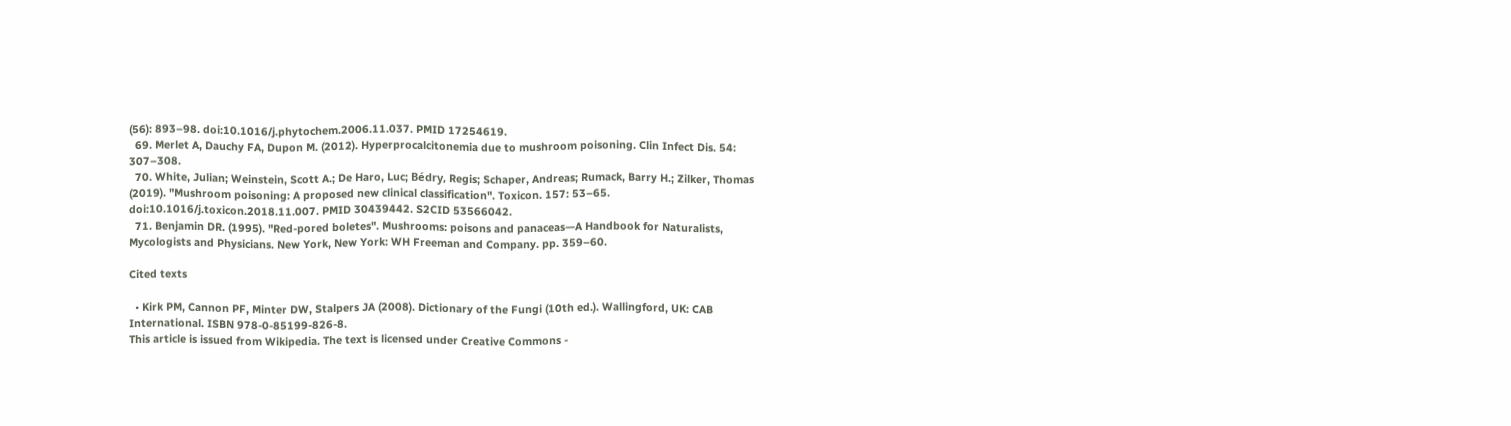(56): 893–98. doi:10.1016/j.phytochem.2006.11.037. PMID 17254619.
  69. Merlet A, Dauchy FA, Dupon M. (2012). Hyperprocalcitonemia due to mushroom poisoning. Clin Infect Dis. 54: 307–308.
  70. White, Julian; Weinstein, Scott A.; De Haro, Luc; Bédry, Regis; Schaper, Andreas; Rumack, Barry H.; Zilker, Thomas (2019). "Mushroom poisoning: A proposed new clinical classification". Toxicon. 157: 53–65. doi:10.1016/j.toxicon.2018.11.007. PMID 30439442. S2CID 53566042.
  71. Benjamin DR. (1995). "Red-pored boletes". Mushrooms: poisons and panaceas—A Handbook for Naturalists, Mycologists and Physicians. New York, New York: WH Freeman and Company. pp. 359–60.

Cited texts

  • Kirk PM, Cannon PF, Minter DW, Stalpers JA (2008). Dictionary of the Fungi (10th ed.). Wallingford, UK: CAB International. ISBN 978-0-85199-826-8.
This article is issued from Wikipedia. The text is licensed under Creative Commons -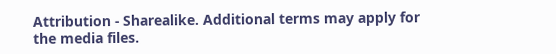Attribution - Sharealike. Additional terms may apply for the media files.